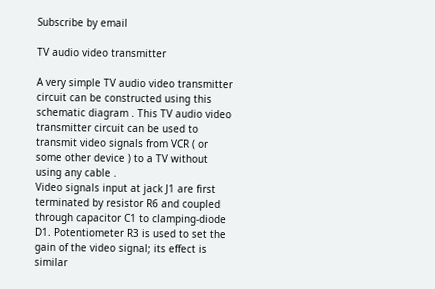Subscribe by email

TV audio video transmitter

A very simple TV audio video transmitter circuit can be constructed using this schematic diagram . This TV audio video transmitter circuit can be used to transmit video signals from VCR ( or some other device ) to a TV without using any cable .
Video signals input at jack J1 are first terminated by resistor R6 and coupled through capacitor C1 to clamping-diode D1. Potentiometer R3 is used to set the gain of the video signal; its effect is similar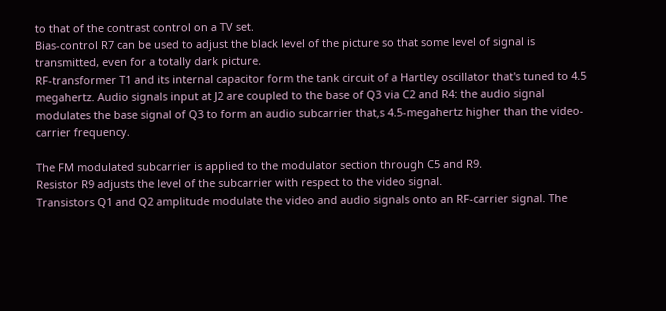to that of the contrast control on a TV set.
Bias-control R7 can be used to adjust the black level of the picture so that some level of signal is transmitted, even for a totally dark picture.
RF-transformer T1 and its internal capacitor form the tank circuit of a Hartley oscillator that's tuned to 4.5 megahertz. Audio signals input at J2 are coupled to the base of Q3 via C2 and R4: the audio signal modulates the base signal of Q3 to form an audio subcarrier that‚s 4.5-megahertz higher than the video-carrier frequency.

The FM modulated subcarrier is applied to the modulator section through C5 and R9.
Resistor R9 adjusts the level of the subcarrier with respect to the video signal.
Transistors Q1 and Q2 amplitude modulate the video and audio signals onto an RF-carrier signal. The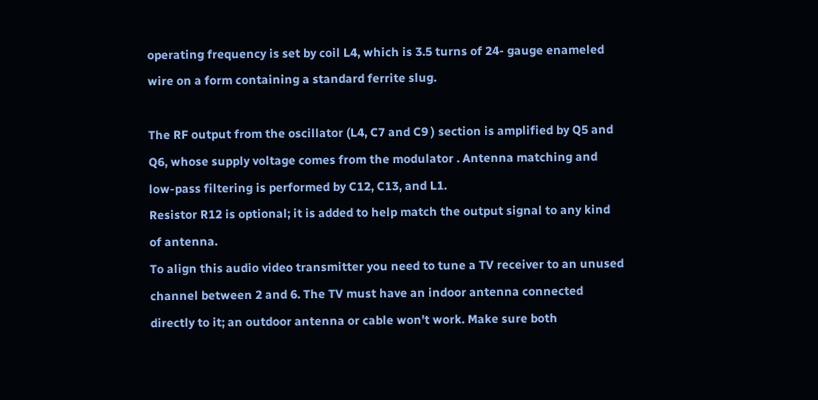operating frequency is set by coil L4, which is 3.5 turns of 24- gauge enameled wire on a form containing a standard ferrite slug.

The RF output from the oscillator (L4, C7 and C9 ) section is amplified by Q5 and Q6, whose supply voltage comes from the modulator . Antenna matching and low-pass filtering is performed by C12, C13, and L1.
Resistor R12 is optional; it is added to help match the output signal to any kind of antenna.
To align this audio video transmitter you need to tune a TV receiver to an unused channel between 2 and 6. The TV must have an indoor antenna connected directly to it; an outdoor antenna or cable won't work. Make sure both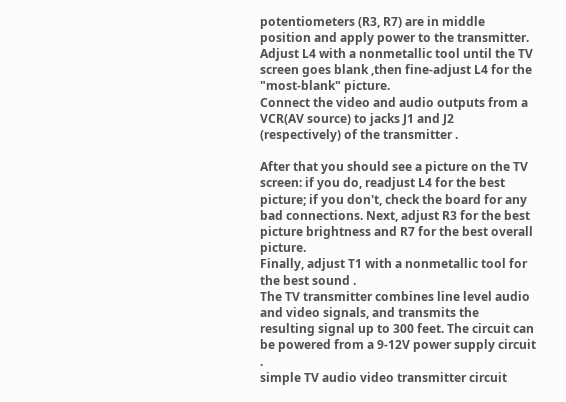potentiometers (R3, R7) are in middle position and apply power to the transmitter. Adjust L4 with a nonmetallic tool until the TV screen goes blank ,then fine-adjust L4 for the "most-blank" picture.
Connect the video and audio outputs from a VCR(AV source) to jacks J1 and J2 (respectively) of the transmitter .

After that you should see a picture on the TV screen: if you do, readjust L4 for the best picture; if you don't, check the board for any bad connections. Next, adjust R3 for the best picture brightness and R7 for the best overall picture.
Finally, adjust T1 with a nonmetallic tool for the best sound .
The TV transmitter combines line level audio and video signals, and transmits the resulting signal up to 300 feet. The circuit can be powered from a 9-12V power supply circuit .
simple TV audio video transmitter circuit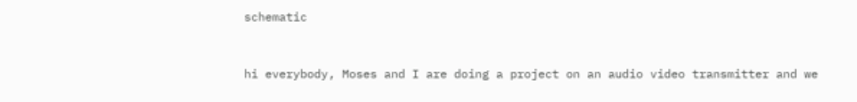schematic


hi everybody, Moses and I are doing a project on an audio video transmitter and we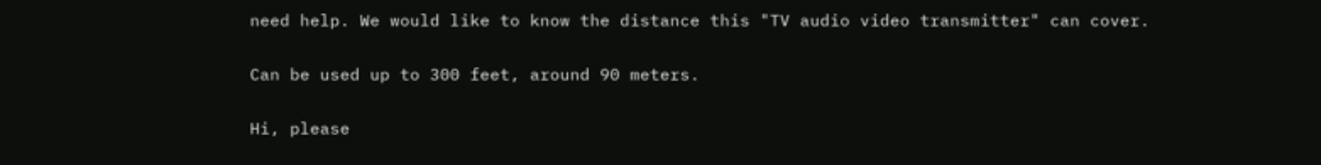need help. We would like to know the distance this "TV audio video transmitter" can cover.

Can be used up to 300 feet, around 90 meters.

Hi, please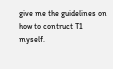give me the guidelines on how to contruct T1 myself.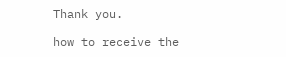Thank you.

how to receive the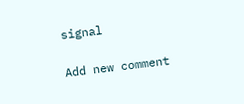signal

Add new comment